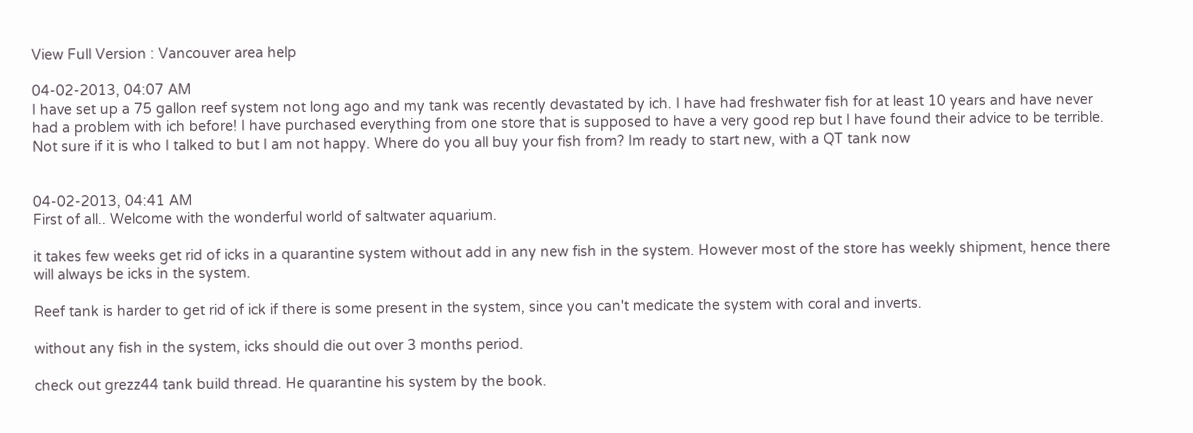View Full Version : Vancouver area help

04-02-2013, 04:07 AM
I have set up a 75 gallon reef system not long ago and my tank was recently devastated by ich. I have had freshwater fish for at least 10 years and have never had a problem with ich before! I have purchased everything from one store that is supposed to have a very good rep but I have found their advice to be terrible. Not sure if it is who I talked to but I am not happy. Where do you all buy your fish from? Im ready to start new, with a QT tank now


04-02-2013, 04:41 AM
First of all.. Welcome with the wonderful world of saltwater aquarium.

it takes few weeks get rid of icks in a quarantine system without add in any new fish in the system. However most of the store has weekly shipment, hence there will always be icks in the system.

Reef tank is harder to get rid of ick if there is some present in the system, since you can't medicate the system with coral and inverts.

without any fish in the system, icks should die out over 3 months period.

check out grezz44 tank build thread. He quarantine his system by the book.